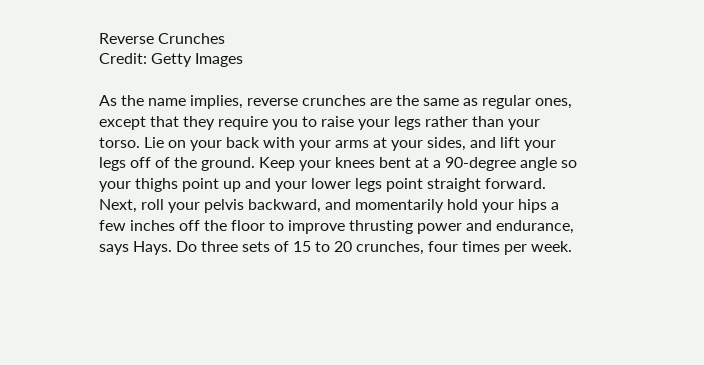Reverse Crunches
Credit: Getty Images

As the name implies, reverse crunches are the same as regular ones, except that they require you to raise your legs rather than your torso. Lie on your back with your arms at your sides, and lift your legs off of the ground. Keep your knees bent at a 90-degree angle so your thighs point up and your lower legs point straight forward. Next, roll your pelvis backward, and momentarily hold your hips a few inches off the floor to improve thrusting power and endurance, says Hays. Do three sets of 15 to 20 crunches, four times per week.